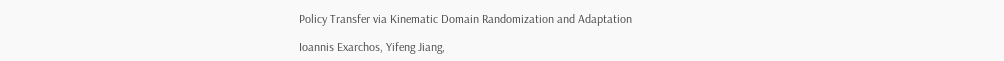Policy Transfer via Kinematic Domain Randomization and Adaptation

Ioannis Exarchos, Yifeng Jiang,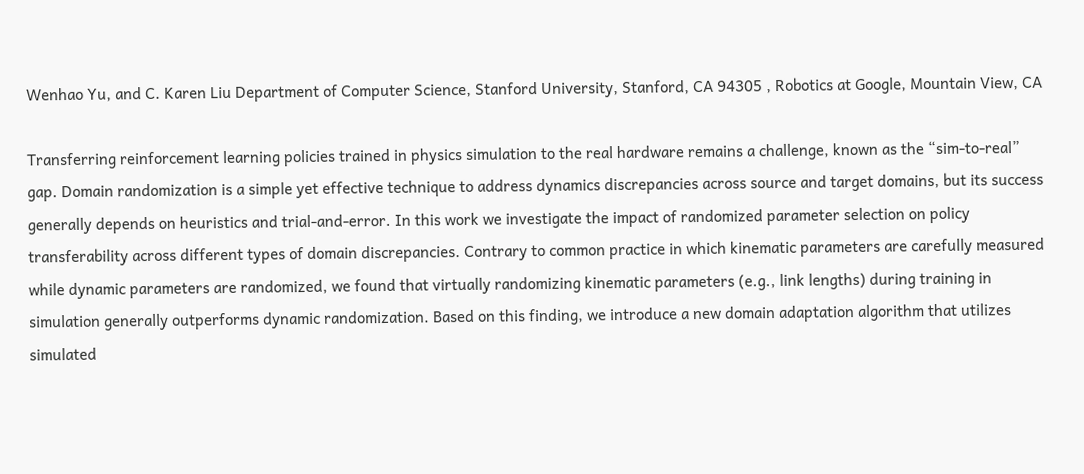Wenhao Yu, and C. Karen Liu Department of Computer Science, Stanford University, Stanford, CA 94305 , Robotics at Google, Mountain View, CA

Transferring reinforcement learning policies trained in physics simulation to the real hardware remains a challenge, known as the “sim-to-real” gap. Domain randomization is a simple yet effective technique to address dynamics discrepancies across source and target domains, but its success generally depends on heuristics and trial-and-error. In this work we investigate the impact of randomized parameter selection on policy transferability across different types of domain discrepancies. Contrary to common practice in which kinematic parameters are carefully measured while dynamic parameters are randomized, we found that virtually randomizing kinematic parameters (e.g., link lengths) during training in simulation generally outperforms dynamic randomization. Based on this finding, we introduce a new domain adaptation algorithm that utilizes simulated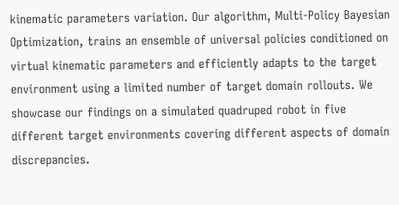kinematic parameters variation. Our algorithm, Multi-Policy Bayesian Optimization, trains an ensemble of universal policies conditioned on virtual kinematic parameters and efficiently adapts to the target environment using a limited number of target domain rollouts. We showcase our findings on a simulated quadruped robot in five different target environments covering different aspects of domain discrepancies.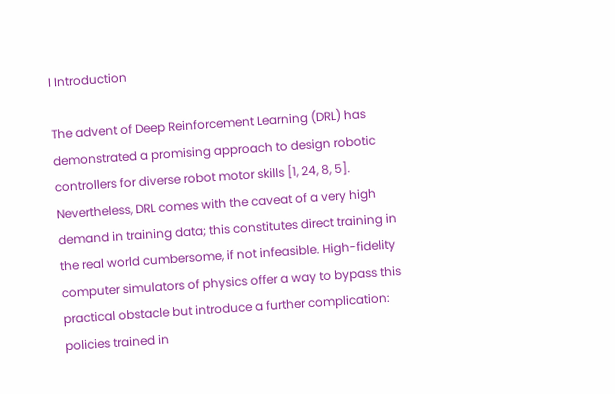I Introduction

The advent of Deep Reinforcement Learning (DRL) has demonstrated a promising approach to design robotic controllers for diverse robot motor skills [1, 24, 8, 5]. Nevertheless, DRL comes with the caveat of a very high demand in training data; this constitutes direct training in the real world cumbersome, if not infeasible. High-fidelity computer simulators of physics offer a way to bypass this practical obstacle but introduce a further complication: policies trained in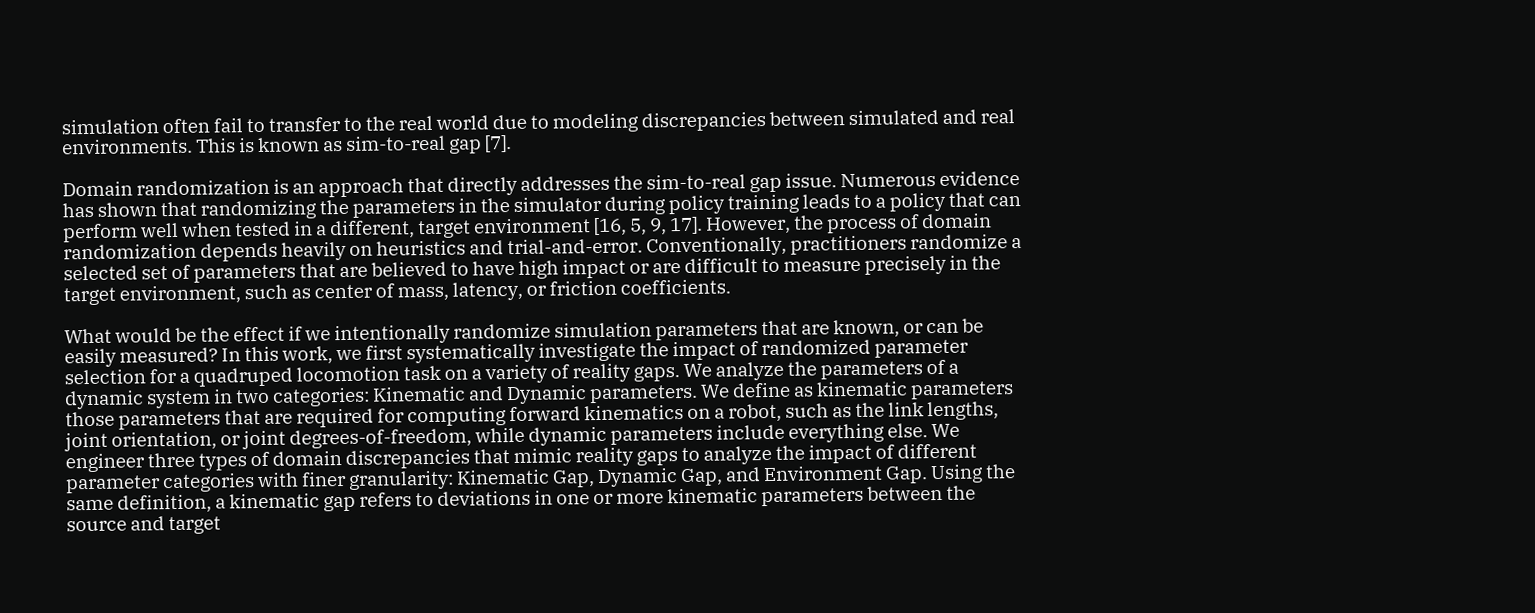simulation often fail to transfer to the real world due to modeling discrepancies between simulated and real environments. This is known as sim-to-real gap [7].

Domain randomization is an approach that directly addresses the sim-to-real gap issue. Numerous evidence has shown that randomizing the parameters in the simulator during policy training leads to a policy that can perform well when tested in a different, target environment [16, 5, 9, 17]. However, the process of domain randomization depends heavily on heuristics and trial-and-error. Conventionally, practitioners randomize a selected set of parameters that are believed to have high impact or are difficult to measure precisely in the target environment, such as center of mass, latency, or friction coefficients.

What would be the effect if we intentionally randomize simulation parameters that are known, or can be easily measured? In this work, we first systematically investigate the impact of randomized parameter selection for a quadruped locomotion task on a variety of reality gaps. We analyze the parameters of a dynamic system in two categories: Kinematic and Dynamic parameters. We define as kinematic parameters those parameters that are required for computing forward kinematics on a robot, such as the link lengths, joint orientation, or joint degrees-of-freedom, while dynamic parameters include everything else. We engineer three types of domain discrepancies that mimic reality gaps to analyze the impact of different parameter categories with finer granularity: Kinematic Gap, Dynamic Gap, and Environment Gap. Using the same definition, a kinematic gap refers to deviations in one or more kinematic parameters between the source and target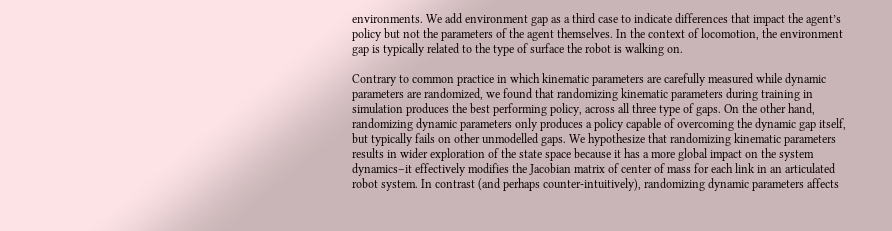environments. We add environment gap as a third case to indicate differences that impact the agent’s policy but not the parameters of the agent themselves. In the context of locomotion, the environment gap is typically related to the type of surface the robot is walking on.

Contrary to common practice in which kinematic parameters are carefully measured while dynamic parameters are randomized, we found that randomizing kinematic parameters during training in simulation produces the best performing policy, across all three type of gaps. On the other hand, randomizing dynamic parameters only produces a policy capable of overcoming the dynamic gap itself, but typically fails on other unmodelled gaps. We hypothesize that randomizing kinematic parameters results in wider exploration of the state space because it has a more global impact on the system dynamics–it effectively modifies the Jacobian matrix of center of mass for each link in an articulated robot system. In contrast (and perhaps counter-intuitively), randomizing dynamic parameters affects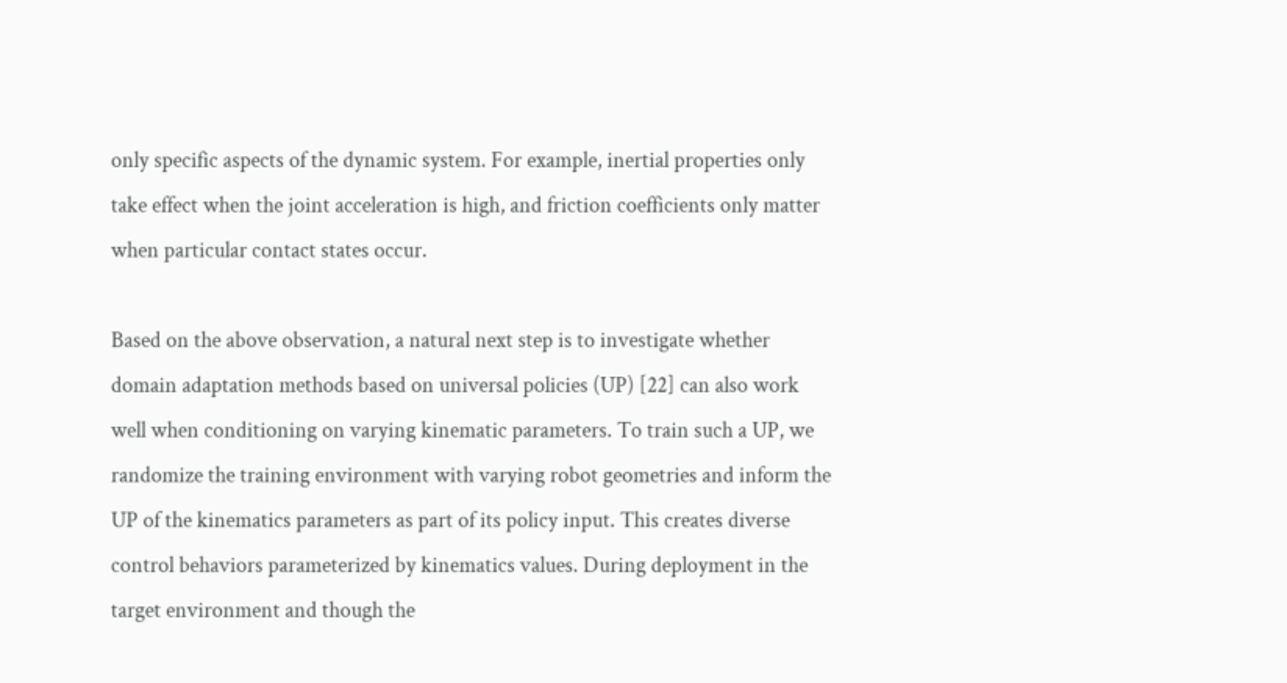only specific aspects of the dynamic system. For example, inertial properties only take effect when the joint acceleration is high, and friction coefficients only matter when particular contact states occur.

Based on the above observation, a natural next step is to investigate whether domain adaptation methods based on universal policies (UP) [22] can also work well when conditioning on varying kinematic parameters. To train such a UP, we randomize the training environment with varying robot geometries and inform the UP of the kinematics parameters as part of its policy input. This creates diverse control behaviors parameterized by kinematics values. During deployment in the target environment and though the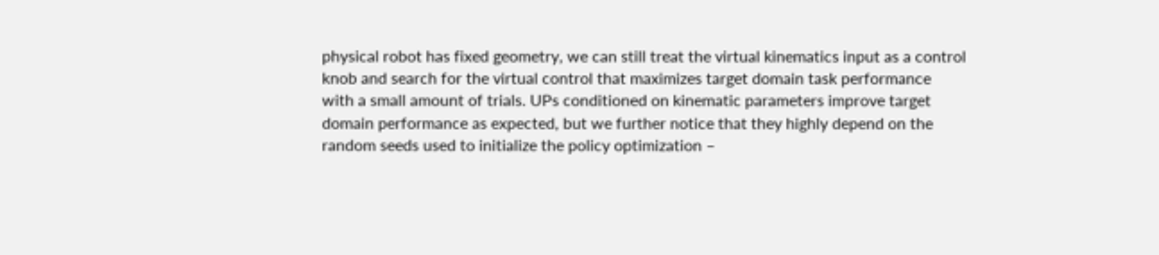physical robot has fixed geometry, we can still treat the virtual kinematics input as a control knob and search for the virtual control that maximizes target domain task performance with a small amount of trials. UPs conditioned on kinematic parameters improve target domain performance as expected, but we further notice that they highly depend on the random seeds used to initialize the policy optimization –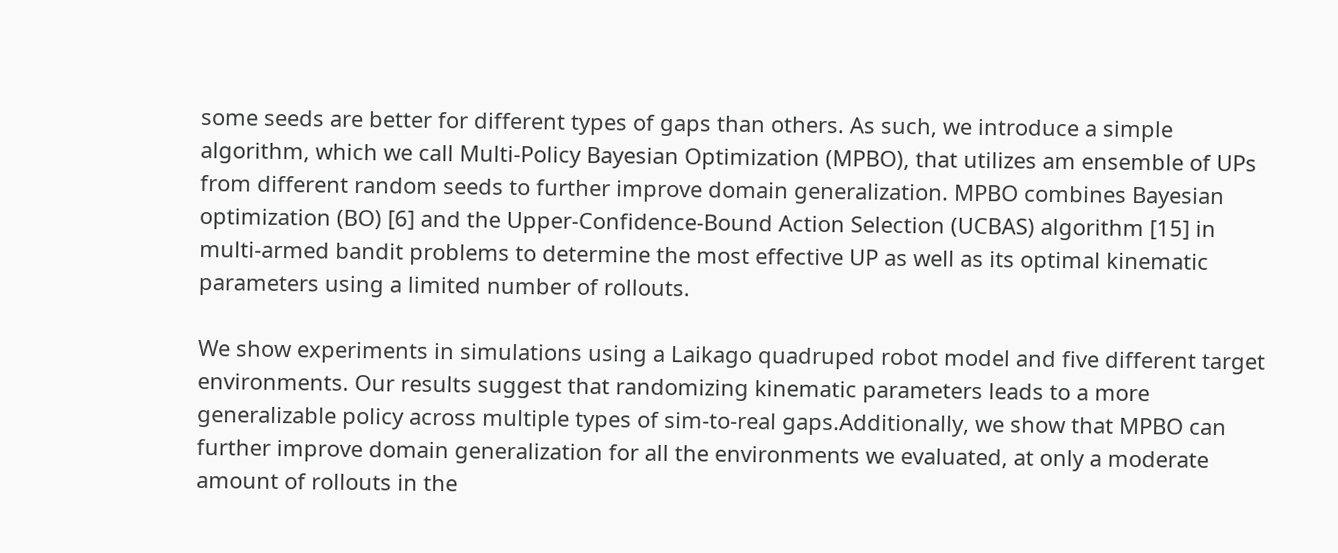some seeds are better for different types of gaps than others. As such, we introduce a simple algorithm, which we call Multi-Policy Bayesian Optimization (MPBO), that utilizes am ensemble of UPs from different random seeds to further improve domain generalization. MPBO combines Bayesian optimization (BO) [6] and the Upper-Confidence-Bound Action Selection (UCBAS) algorithm [15] in multi-armed bandit problems to determine the most effective UP as well as its optimal kinematic parameters using a limited number of rollouts.

We show experiments in simulations using a Laikago quadruped robot model and five different target environments. Our results suggest that randomizing kinematic parameters leads to a more generalizable policy across multiple types of sim-to-real gaps.Additionally, we show that MPBO can further improve domain generalization for all the environments we evaluated, at only a moderate amount of rollouts in the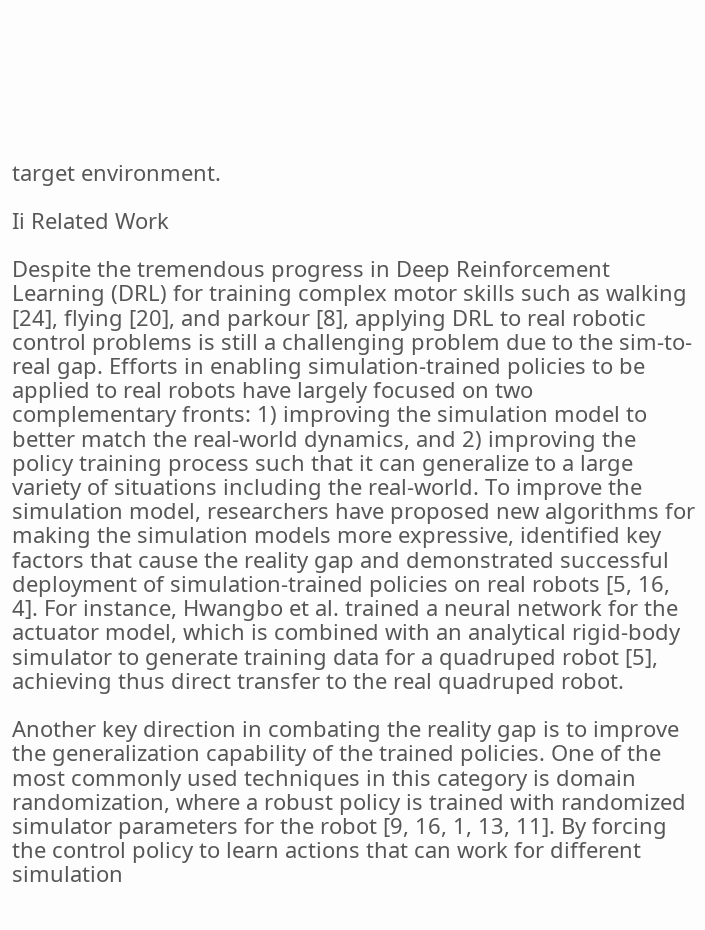target environment.

Ii Related Work

Despite the tremendous progress in Deep Reinforcement Learning (DRL) for training complex motor skills such as walking [24], flying [20], and parkour [8], applying DRL to real robotic control problems is still a challenging problem due to the sim-to-real gap. Efforts in enabling simulation-trained policies to be applied to real robots have largely focused on two complementary fronts: 1) improving the simulation model to better match the real-world dynamics, and 2) improving the policy training process such that it can generalize to a large variety of situations including the real-world. To improve the simulation model, researchers have proposed new algorithms for making the simulation models more expressive, identified key factors that cause the reality gap and demonstrated successful deployment of simulation-trained policies on real robots [5, 16, 4]. For instance, Hwangbo et al. trained a neural network for the actuator model, which is combined with an analytical rigid-body simulator to generate training data for a quadruped robot [5], achieving thus direct transfer to the real quadruped robot.

Another key direction in combating the reality gap is to improve the generalization capability of the trained policies. One of the most commonly used techniques in this category is domain randomization, where a robust policy is trained with randomized simulator parameters for the robot [9, 16, 1, 13, 11]. By forcing the control policy to learn actions that can work for different simulation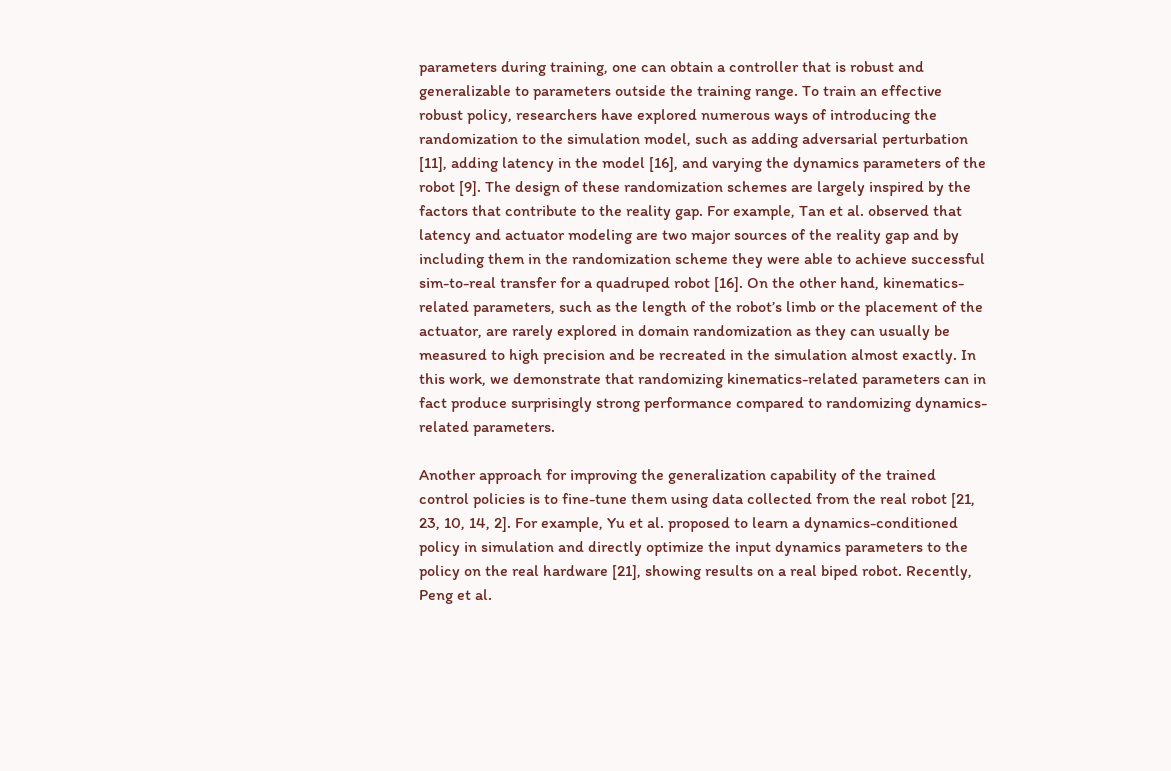parameters during training, one can obtain a controller that is robust and generalizable to parameters outside the training range. To train an effective robust policy, researchers have explored numerous ways of introducing the randomization to the simulation model, such as adding adversarial perturbation [11], adding latency in the model [16], and varying the dynamics parameters of the robot [9]. The design of these randomization schemes are largely inspired by the factors that contribute to the reality gap. For example, Tan et al. observed that latency and actuator modeling are two major sources of the reality gap and by including them in the randomization scheme they were able to achieve successful sim-to-real transfer for a quadruped robot [16]. On the other hand, kinematics-related parameters, such as the length of the robot’s limb or the placement of the actuator, are rarely explored in domain randomization as they can usually be measured to high precision and be recreated in the simulation almost exactly. In this work, we demonstrate that randomizing kinematics-related parameters can in fact produce surprisingly strong performance compared to randomizing dynamics-related parameters.

Another approach for improving the generalization capability of the trained control policies is to fine-tune them using data collected from the real robot [21, 23, 10, 14, 2]. For example, Yu et al. proposed to learn a dynamics-conditioned policy in simulation and directly optimize the input dynamics parameters to the policy on the real hardware [21], showing results on a real biped robot. Recently, Peng et al.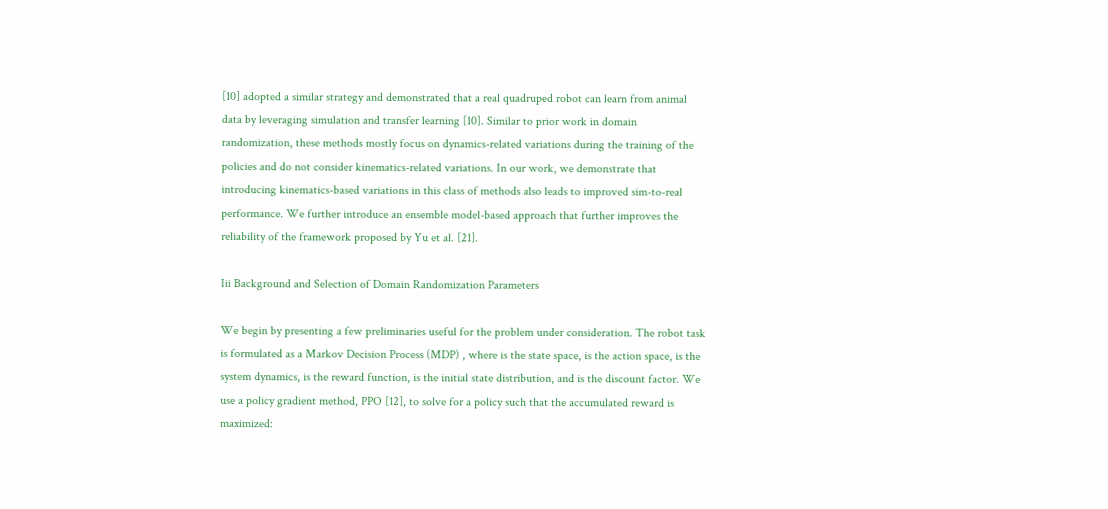[10] adopted a similar strategy and demonstrated that a real quadruped robot can learn from animal data by leveraging simulation and transfer learning [10]. Similar to prior work in domain randomization, these methods mostly focus on dynamics-related variations during the training of the policies and do not consider kinematics-related variations. In our work, we demonstrate that introducing kinematics-based variations in this class of methods also leads to improved sim-to-real performance. We further introduce an ensemble model-based approach that further improves the reliability of the framework proposed by Yu et al. [21].

Iii Background and Selection of Domain Randomization Parameters

We begin by presenting a few preliminaries useful for the problem under consideration. The robot task is formulated as a Markov Decision Process (MDP) , where is the state space, is the action space, is the system dynamics, is the reward function, is the initial state distribution, and is the discount factor. We use a policy gradient method, PPO [12], to solve for a policy such that the accumulated reward is maximized: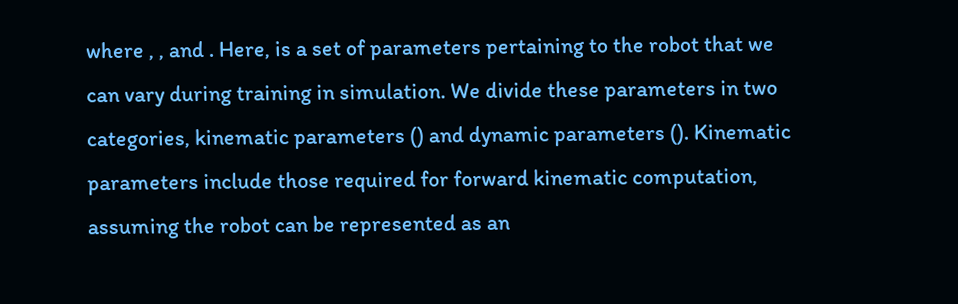where , , and . Here, is a set of parameters pertaining to the robot that we can vary during training in simulation. We divide these parameters in two categories, kinematic parameters () and dynamic parameters (). Kinematic parameters include those required for forward kinematic computation, assuming the robot can be represented as an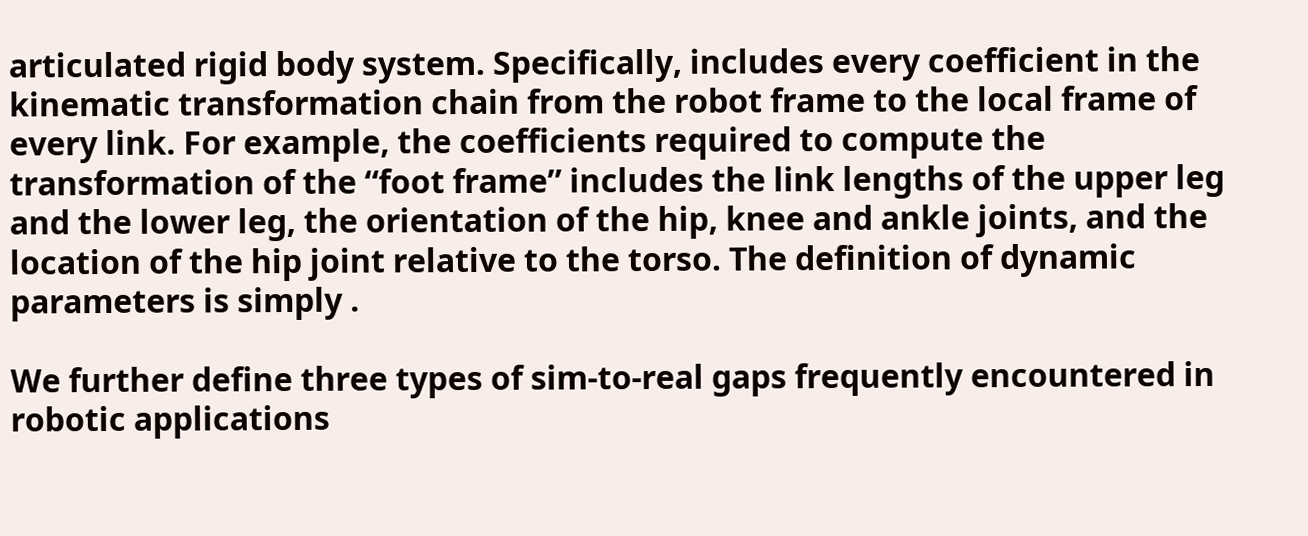articulated rigid body system. Specifically, includes every coefficient in the kinematic transformation chain from the robot frame to the local frame of every link. For example, the coefficients required to compute the transformation of the “foot frame” includes the link lengths of the upper leg and the lower leg, the orientation of the hip, knee and ankle joints, and the location of the hip joint relative to the torso. The definition of dynamic parameters is simply .

We further define three types of sim-to-real gaps frequently encountered in robotic applications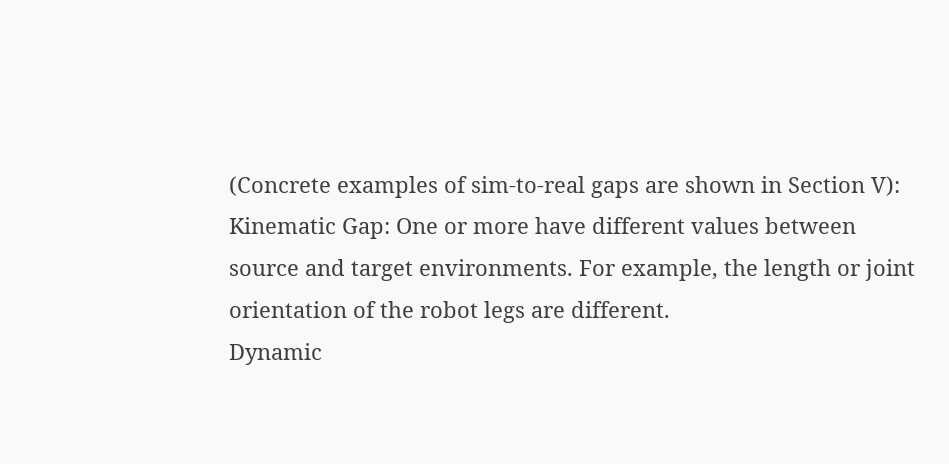(Concrete examples of sim-to-real gaps are shown in Section V):
Kinematic Gap: One or more have different values between source and target environments. For example, the length or joint orientation of the robot legs are different.
Dynamic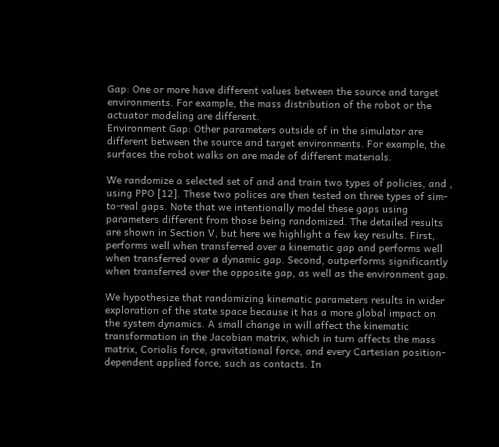Gap: One or more have different values between the source and target environments. For example, the mass distribution of the robot or the actuator modeling are different.
Environment Gap: Other parameters outside of in the simulator are different between the source and target environments. For example, the surfaces the robot walks on are made of different materials.

We randomize a selected set of and and train two types of policies, and , using PPO [12]. These two polices are then tested on three types of sim-to-real gaps. Note that we intentionally model these gaps using parameters different from those being randomized. The detailed results are shown in Section V, but here we highlight a few key results. First, performs well when transferred over a kinematic gap and performs well when transferred over a dynamic gap. Second, outperforms significantly when transferred over the opposite gap, as well as the environment gap.

We hypothesize that randomizing kinematic parameters results in wider exploration of the state space because it has a more global impact on the system dynamics. A small change in will affect the kinematic transformation in the Jacobian matrix, which in turn affects the mass matrix, Coriolis force, gravitational force, and every Cartesian position-dependent applied force, such as contacts. In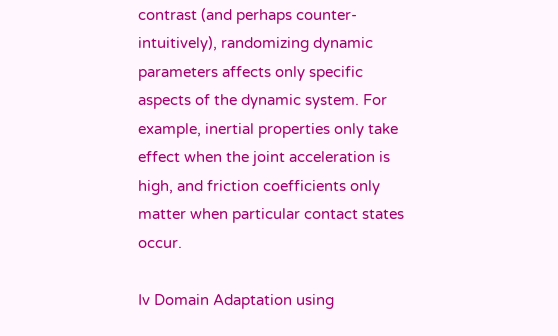contrast (and perhaps counter-intuitively), randomizing dynamic parameters affects only specific aspects of the dynamic system. For example, inertial properties only take effect when the joint acceleration is high, and friction coefficients only matter when particular contact states occur.

Iv Domain Adaptation using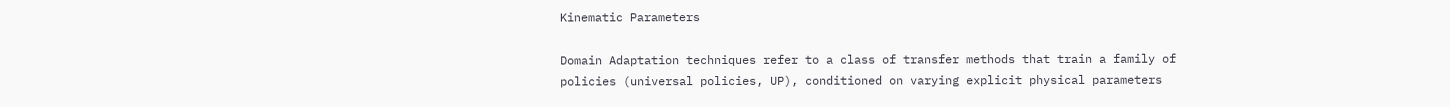Kinematic Parameters

Domain Adaptation techniques refer to a class of transfer methods that train a family of policies (universal policies, UP), conditioned on varying explicit physical parameters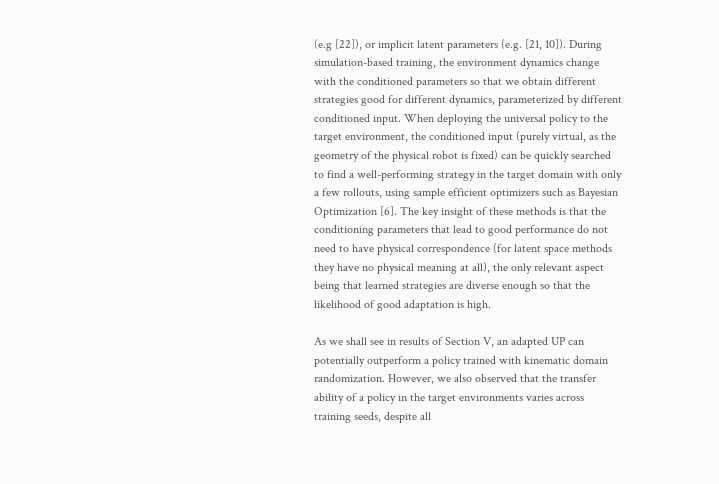(e.g [22]), or implicit latent parameters (e.g. [21, 10]). During simulation-based training, the environment dynamics change with the conditioned parameters so that we obtain different strategies good for different dynamics, parameterized by different conditioned input. When deploying the universal policy to the target environment, the conditioned input (purely virtual, as the geometry of the physical robot is fixed) can be quickly searched to find a well-performing strategy in the target domain with only a few rollouts, using sample efficient optimizers such as Bayesian Optimization [6]. The key insight of these methods is that the conditioning parameters that lead to good performance do not need to have physical correspondence (for latent space methods they have no physical meaning at all), the only relevant aspect being that learned strategies are diverse enough so that the likelihood of good adaptation is high.

As we shall see in results of Section V, an adapted UP can potentially outperform a policy trained with kinematic domain randomization. However, we also observed that the transfer ability of a policy in the target environments varies across training seeds, despite all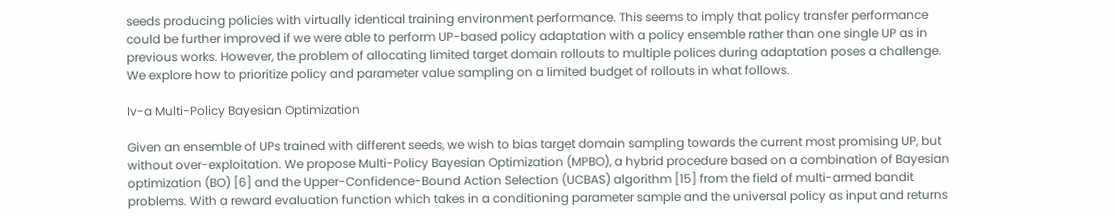seeds producing policies with virtually identical training environment performance. This seems to imply that policy transfer performance could be further improved if we were able to perform UP-based policy adaptation with a policy ensemble rather than one single UP as in previous works. However, the problem of allocating limited target domain rollouts to multiple polices during adaptation poses a challenge. We explore how to prioritize policy and parameter value sampling on a limited budget of rollouts in what follows.

Iv-a Multi-Policy Bayesian Optimization

Given an ensemble of UPs trained with different seeds, we wish to bias target domain sampling towards the current most promising UP, but without over-exploitation. We propose Multi-Policy Bayesian Optimization (MPBO), a hybrid procedure based on a combination of Bayesian optimization (BO) [6] and the Upper-Confidence-Bound Action Selection (UCBAS) algorithm [15] from the field of multi-armed bandit problems. With a reward evaluation function which takes in a conditioning parameter sample and the universal policy as input and returns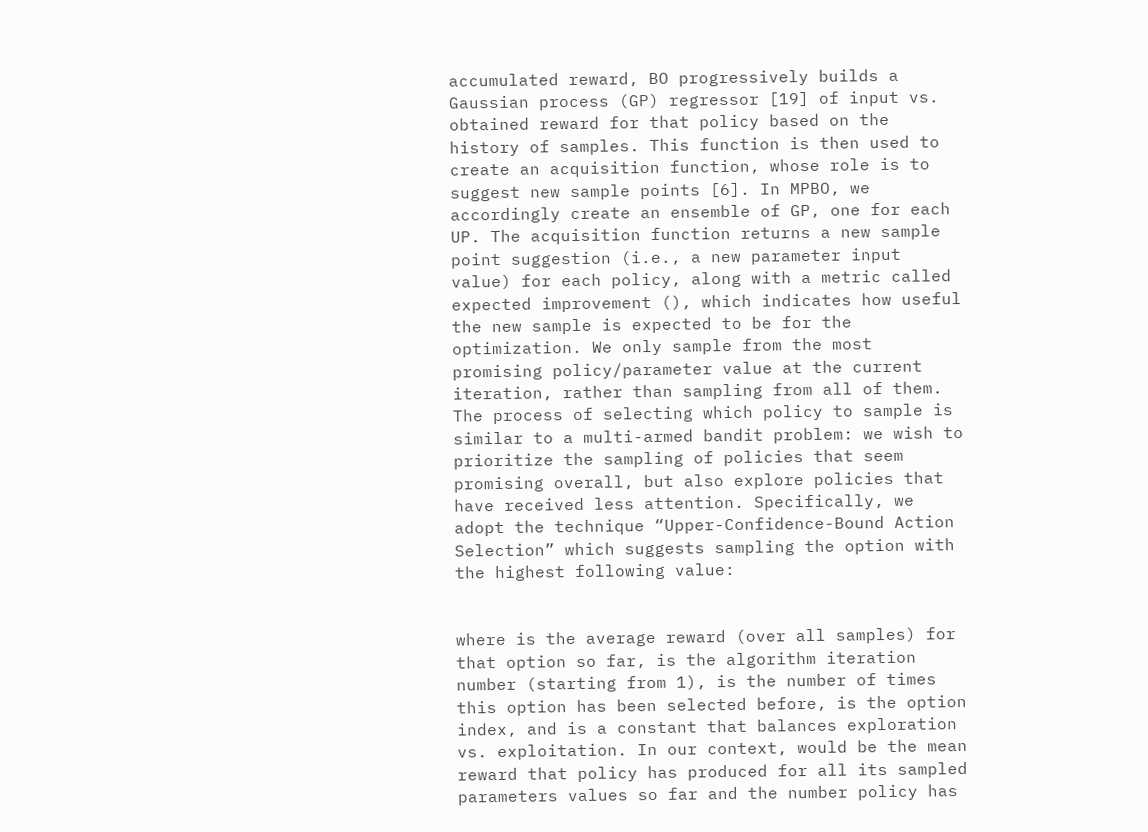accumulated reward, BO progressively builds a Gaussian process (GP) regressor [19] of input vs. obtained reward for that policy based on the history of samples. This function is then used to create an acquisition function, whose role is to suggest new sample points [6]. In MPBO, we accordingly create an ensemble of GP, one for each UP. The acquisition function returns a new sample point suggestion (i.e., a new parameter input value) for each policy, along with a metric called expected improvement (), which indicates how useful the new sample is expected to be for the optimization. We only sample from the most promising policy/parameter value at the current iteration, rather than sampling from all of them. The process of selecting which policy to sample is similar to a multi-armed bandit problem: we wish to prioritize the sampling of policies that seem promising overall, but also explore policies that have received less attention. Specifically, we adopt the technique “Upper-Confidence-Bound Action Selection” which suggests sampling the option with the highest following value:


where is the average reward (over all samples) for that option so far, is the algorithm iteration number (starting from 1), is the number of times this option has been selected before, is the option index, and is a constant that balances exploration vs. exploitation. In our context, would be the mean reward that policy has produced for all its sampled parameters values so far and the number policy has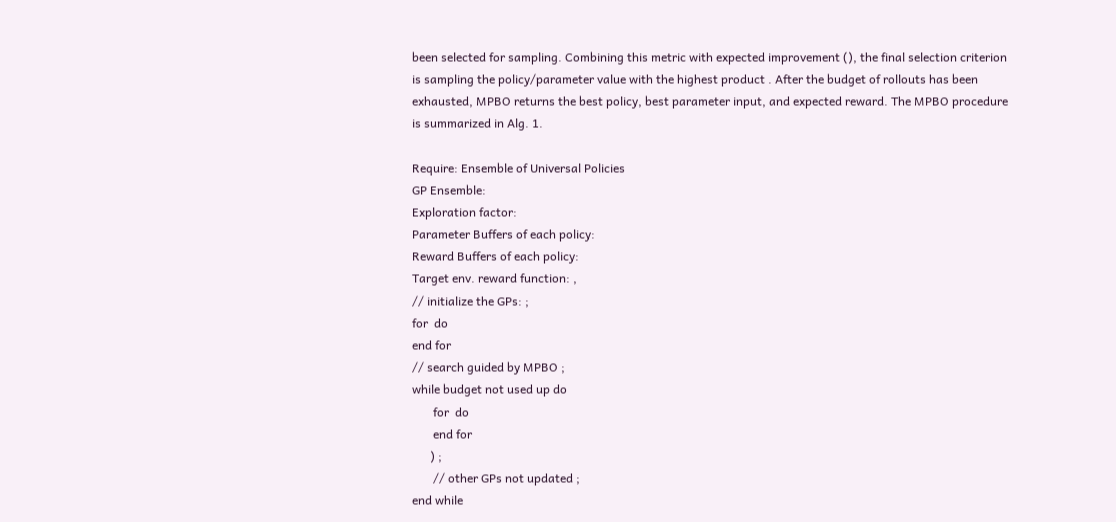been selected for sampling. Combining this metric with expected improvement (), the final selection criterion is sampling the policy/parameter value with the highest product . After the budget of rollouts has been exhausted, MPBO returns the best policy, best parameter input, and expected reward. The MPBO procedure is summarized in Alg. 1.

Require: Ensemble of Universal Policies
GP Ensemble:
Exploration factor:
Parameter Buffers of each policy:
Reward Buffers of each policy:
Target env. reward function: ,
// initialize the GPs: ;
for  do
end for
// search guided by MPBO ;
while budget not used up do
       for  do
       end for
      ) ;
       // other GPs not updated ;
end while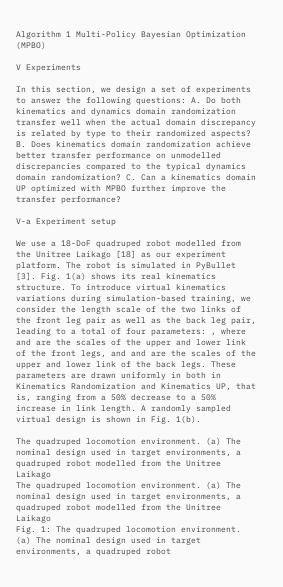Algorithm 1 Multi-Policy Bayesian Optimization (MPBO)

V Experiments

In this section, we design a set of experiments to answer the following questions: A. Do both kinematics and dynamics domain randomization transfer well when the actual domain discrepancy is related by type to their randomized aspects? B. Does kinematics domain randomization achieve better transfer performance on unmodelled discrepancies compared to the typical dynamics domain randomization? C. Can a kinematics domain UP optimized with MPBO further improve the transfer performance?

V-a Experiment setup

We use a 18-DoF quadruped robot modelled from the Unitree Laikago [18] as our experiment platform. The robot is simulated in PyBullet [3]. Fig. 1(a) shows its real kinematics structure. To introduce virtual kinematics variations during simulation-based training, we consider the length scale of the two links of the front leg pair as well as the back leg pair, leading to a total of four parameters: , where and are the scales of the upper and lower link of the front legs, and and are the scales of the upper and lower link of the back legs. These parameters are drawn uniformly in both in Kinematics Randomization and Kinematics UP, that is, ranging from a 50% decrease to a 50% increase in link length. A randomly sampled virtual design is shown in Fig. 1(b).

The quadruped locomotion environment. (a) The nominal design used in target environments, a quadruped robot modelled from the Unitree Laikago
The quadruped locomotion environment. (a) The nominal design used in target environments, a quadruped robot modelled from the Unitree Laikago
Fig. 1: The quadruped locomotion environment. (a) The nominal design used in target environments, a quadruped robot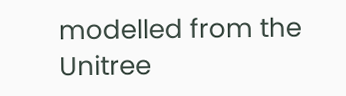modelled from the Unitree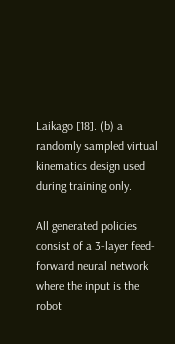Laikago [18]. (b) a randomly sampled virtual kinematics design used during training only.

All generated policies consist of a 3-layer feed-forward neural network where the input is the robot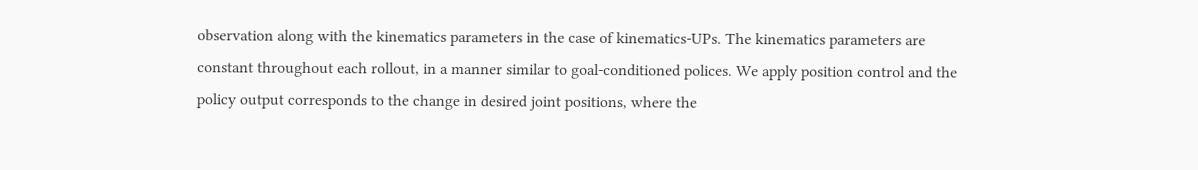observation along with the kinematics parameters in the case of kinematics-UPs. The kinematics parameters are constant throughout each rollout, in a manner similar to goal-conditioned polices. We apply position control and the policy output corresponds to the change in desired joint positions, where the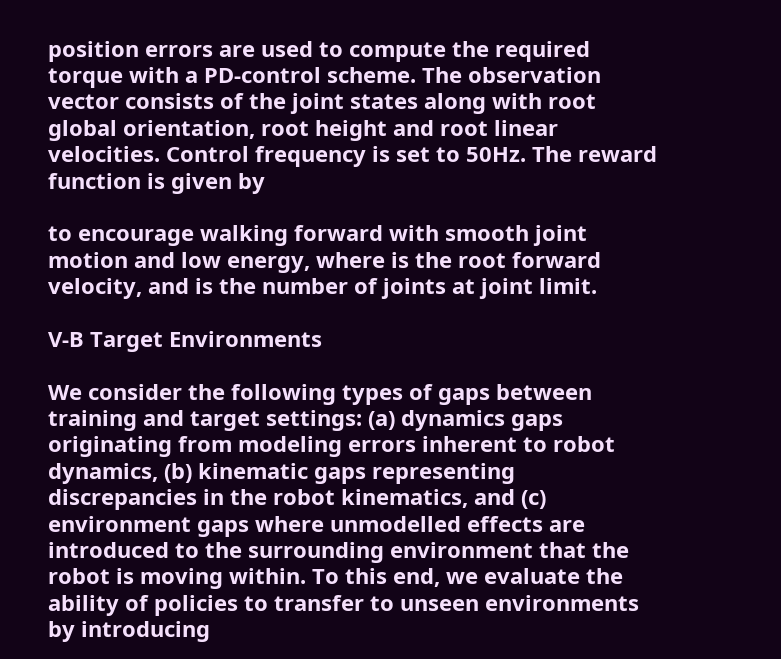position errors are used to compute the required torque with a PD-control scheme. The observation vector consists of the joint states along with root global orientation, root height and root linear velocities. Control frequency is set to 50Hz. The reward function is given by

to encourage walking forward with smooth joint motion and low energy, where is the root forward velocity, and is the number of joints at joint limit.

V-B Target Environments

We consider the following types of gaps between training and target settings: (a) dynamics gaps originating from modeling errors inherent to robot dynamics, (b) kinematic gaps representing discrepancies in the robot kinematics, and (c) environment gaps where unmodelled effects are introduced to the surrounding environment that the robot is moving within. To this end, we evaluate the ability of policies to transfer to unseen environments by introducing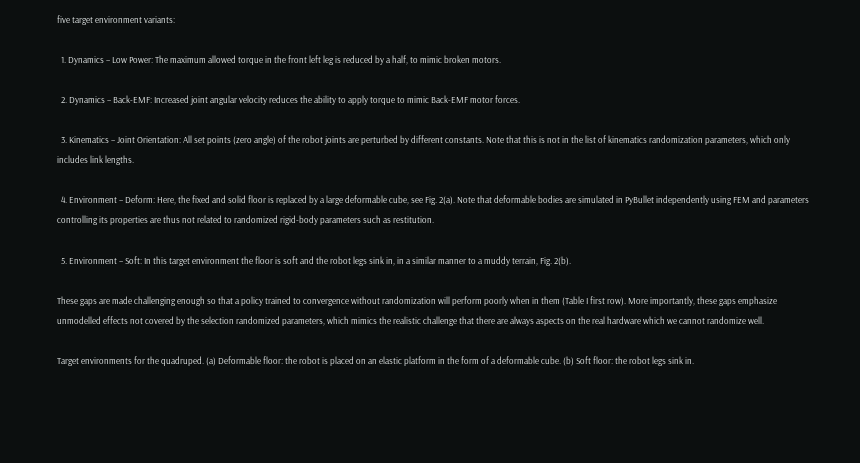five target environment variants:

  1. Dynamics – Low Power: The maximum allowed torque in the front left leg is reduced by a half, to mimic broken motors.

  2. Dynamics – Back-EMF: Increased joint angular velocity reduces the ability to apply torque to mimic Back-EMF motor forces.

  3. Kinematics – Joint Orientation: All set points (zero angle) of the robot joints are perturbed by different constants. Note that this is not in the list of kinematics randomization parameters, which only includes link lengths.

  4. Environment – Deform: Here, the fixed and solid floor is replaced by a large deformable cube, see Fig. 2(a). Note that deformable bodies are simulated in PyBullet independently using FEM and parameters controlling its properties are thus not related to randomized rigid-body parameters such as restitution.

  5. Environment – Soft: In this target environment the floor is soft and the robot legs sink in, in a similar manner to a muddy terrain, Fig. 2(b).

These gaps are made challenging enough so that a policy trained to convergence without randomization will perform poorly when in them (Table I first row). More importantly, these gaps emphasize unmodelled effects not covered by the selection randomized parameters, which mimics the realistic challenge that there are always aspects on the real hardware which we cannot randomize well.

Target environments for the quadruped. (a) Deformable floor: the robot is placed on an elastic platform in the form of a deformable cube. (b) Soft floor: the robot legs sink in.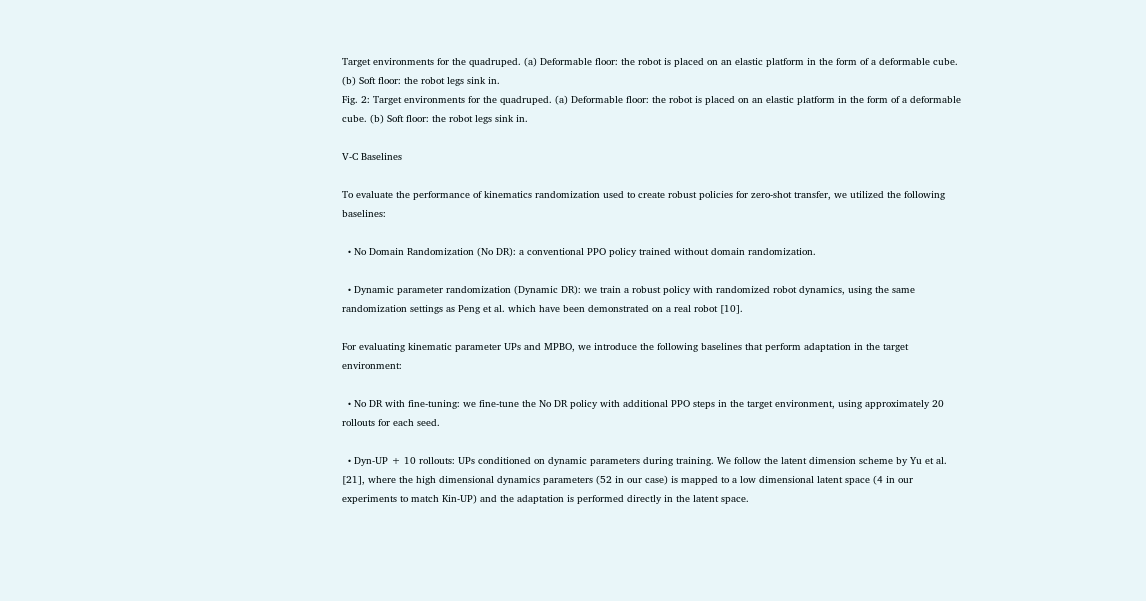Target environments for the quadruped. (a) Deformable floor: the robot is placed on an elastic platform in the form of a deformable cube. (b) Soft floor: the robot legs sink in.
Fig. 2: Target environments for the quadruped. (a) Deformable floor: the robot is placed on an elastic platform in the form of a deformable cube. (b) Soft floor: the robot legs sink in.

V-C Baselines

To evaluate the performance of kinematics randomization used to create robust policies for zero-shot transfer, we utilized the following baselines:

  • No Domain Randomization (No DR): a conventional PPO policy trained without domain randomization.

  • Dynamic parameter randomization (Dynamic DR): we train a robust policy with randomized robot dynamics, using the same randomization settings as Peng et al. which have been demonstrated on a real robot [10].

For evaluating kinematic parameter UPs and MPBO, we introduce the following baselines that perform adaptation in the target environment:

  • No DR with fine-tuning: we fine-tune the No DR policy with additional PPO steps in the target environment, using approximately 20 rollouts for each seed.

  • Dyn-UP + 10 rollouts: UPs conditioned on dynamic parameters during training. We follow the latent dimension scheme by Yu et al. [21], where the high dimensional dynamics parameters (52 in our case) is mapped to a low dimensional latent space (4 in our experiments to match Kin-UP) and the adaptation is performed directly in the latent space.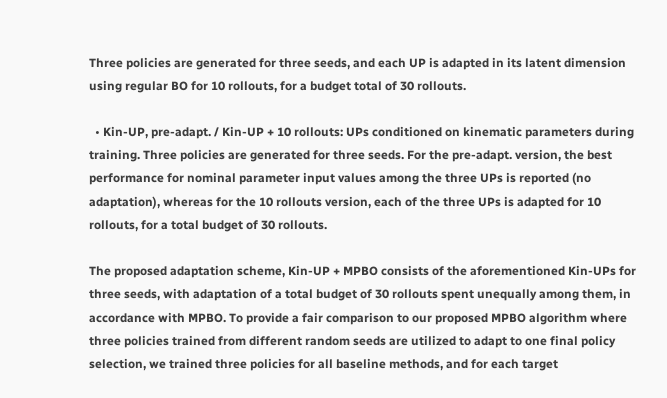Three policies are generated for three seeds, and each UP is adapted in its latent dimension using regular BO for 10 rollouts, for a budget total of 30 rollouts.

  • Kin-UP, pre-adapt. / Kin-UP + 10 rollouts: UPs conditioned on kinematic parameters during training. Three policies are generated for three seeds. For the pre-adapt. version, the best performance for nominal parameter input values among the three UPs is reported (no adaptation), whereas for the 10 rollouts version, each of the three UPs is adapted for 10 rollouts, for a total budget of 30 rollouts.

The proposed adaptation scheme, Kin-UP + MPBO consists of the aforementioned Kin-UPs for three seeds, with adaptation of a total budget of 30 rollouts spent unequally among them, in accordance with MPBO. To provide a fair comparison to our proposed MPBO algorithm where three policies trained from different random seeds are utilized to adapt to one final policy selection, we trained three policies for all baseline methods, and for each target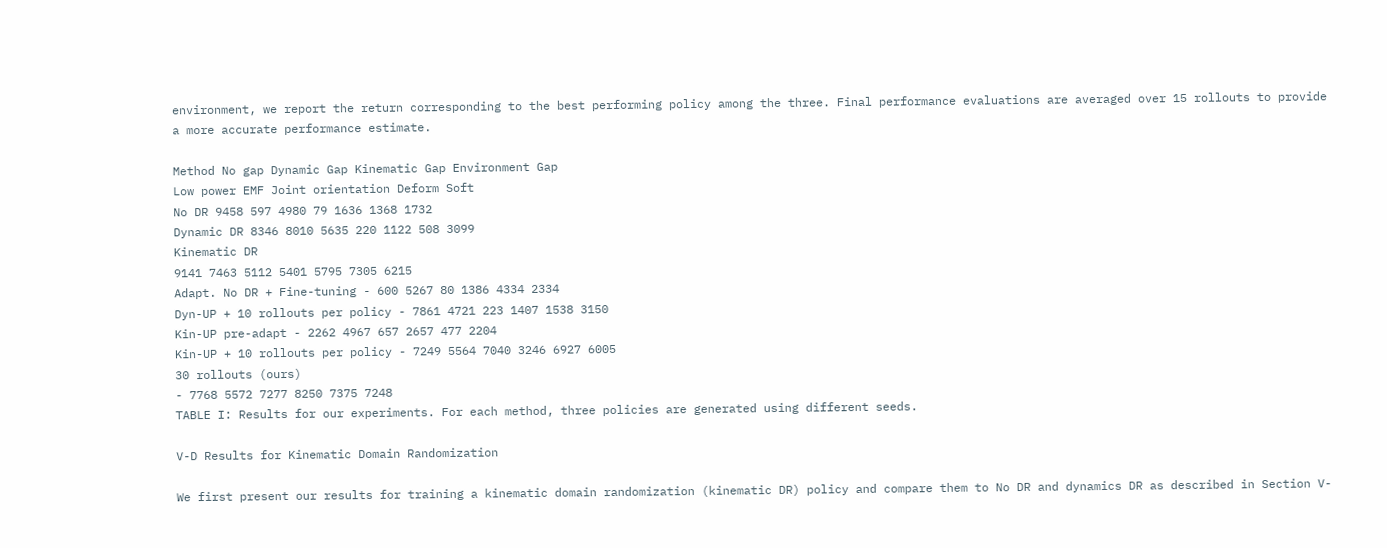environment, we report the return corresponding to the best performing policy among the three. Final performance evaluations are averaged over 15 rollouts to provide a more accurate performance estimate.

Method No gap Dynamic Gap Kinematic Gap Environment Gap
Low power EMF Joint orientation Deform Soft
No DR 9458 597 4980 79 1636 1368 1732
Dynamic DR 8346 8010 5635 220 1122 508 3099
Kinematic DR
9141 7463 5112 5401 5795 7305 6215
Adapt. No DR + Fine-tuning - 600 5267 80 1386 4334 2334
Dyn-UP + 10 rollouts per policy - 7861 4721 223 1407 1538 3150
Kin-UP pre-adapt - 2262 4967 657 2657 477 2204
Kin-UP + 10 rollouts per policy - 7249 5564 7040 3246 6927 6005
30 rollouts (ours)
- 7768 5572 7277 8250 7375 7248
TABLE I: Results for our experiments. For each method, three policies are generated using different seeds.

V-D Results for Kinematic Domain Randomization

We first present our results for training a kinematic domain randomization (kinematic DR) policy and compare them to No DR and dynamics DR as described in Section V-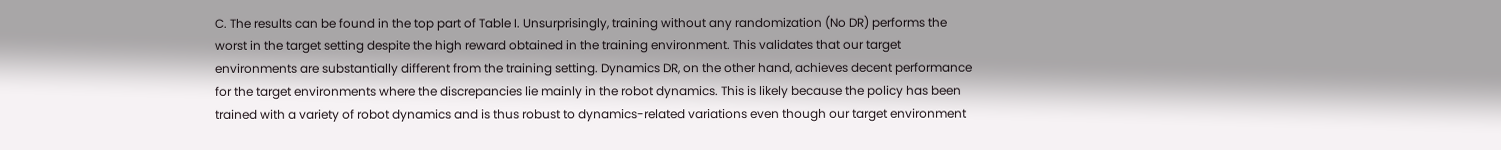C. The results can be found in the top part of Table I. Unsurprisingly, training without any randomization (No DR) performs the worst in the target setting despite the high reward obtained in the training environment. This validates that our target environments are substantially different from the training setting. Dynamics DR, on the other hand, achieves decent performance for the target environments where the discrepancies lie mainly in the robot dynamics. This is likely because the policy has been trained with a variety of robot dynamics and is thus robust to dynamics-related variations even though our target environment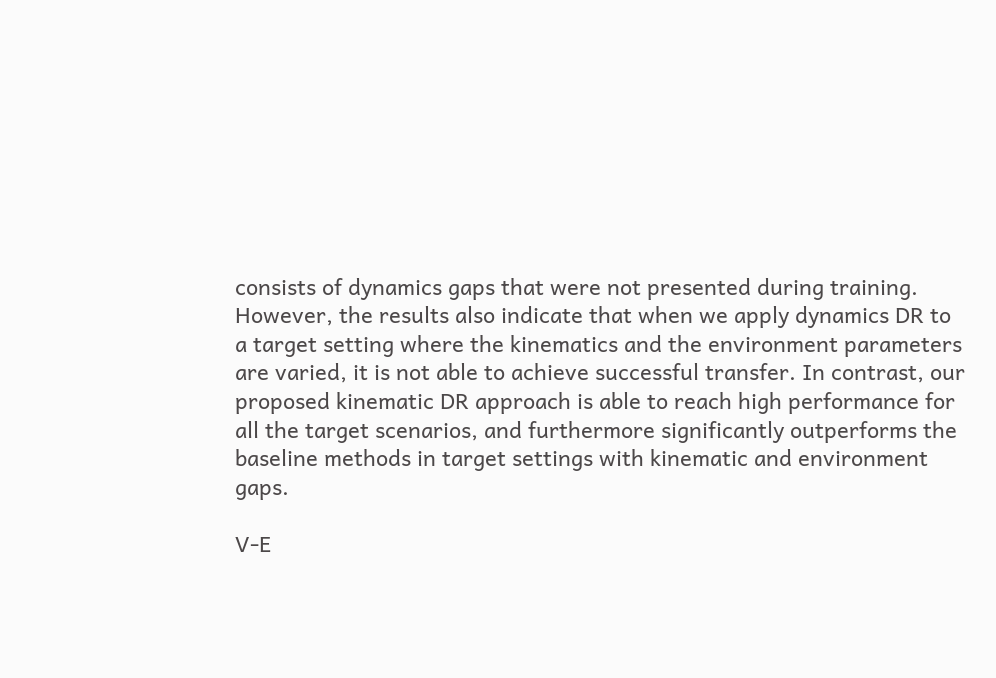consists of dynamics gaps that were not presented during training. However, the results also indicate that when we apply dynamics DR to a target setting where the kinematics and the environment parameters are varied, it is not able to achieve successful transfer. In contrast, our proposed kinematic DR approach is able to reach high performance for all the target scenarios, and furthermore significantly outperforms the baseline methods in target settings with kinematic and environment gaps.

V-E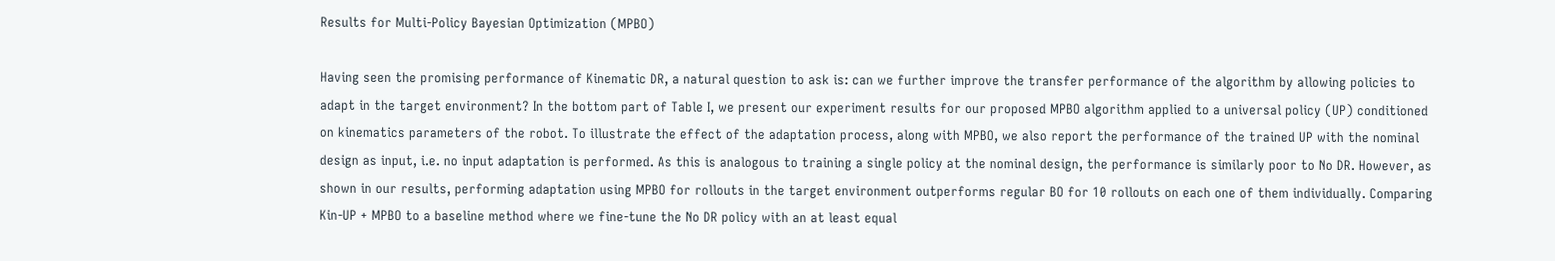Results for Multi-Policy Bayesian Optimization (MPBO)

Having seen the promising performance of Kinematic DR, a natural question to ask is: can we further improve the transfer performance of the algorithm by allowing policies to adapt in the target environment? In the bottom part of Table I, we present our experiment results for our proposed MPBO algorithm applied to a universal policy (UP) conditioned on kinematics parameters of the robot. To illustrate the effect of the adaptation process, along with MPBO, we also report the performance of the trained UP with the nominal design as input, i.e. no input adaptation is performed. As this is analogous to training a single policy at the nominal design, the performance is similarly poor to No DR. However, as shown in our results, performing adaptation using MPBO for rollouts in the target environment outperforms regular BO for 10 rollouts on each one of them individually. Comparing Kin-UP + MPBO to a baseline method where we fine-tune the No DR policy with an at least equal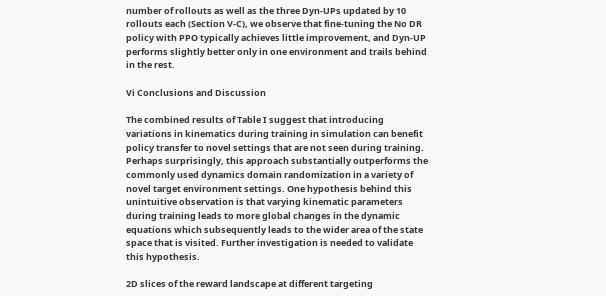number of rollouts as well as the three Dyn-UPs updated by 10 rollouts each (Section V-C), we observe that fine-tuning the No DR policy with PPO typically achieves little improvement, and Dyn-UP performs slightly better only in one environment and trails behind in the rest.

Vi Conclusions and Discussion

The combined results of Table I suggest that introducing variations in kinematics during training in simulation can benefit policy transfer to novel settings that are not seen during training. Perhaps surprisingly, this approach substantially outperforms the commonly used dynamics domain randomization in a variety of novel target environment settings. One hypothesis behind this unintuitive observation is that varying kinematic parameters during training leads to more global changes in the dynamic equations which subsequently leads to the wider area of the state space that is visited. Further investigation is needed to validate this hypothesis.

2D slices of the reward landscape at different targeting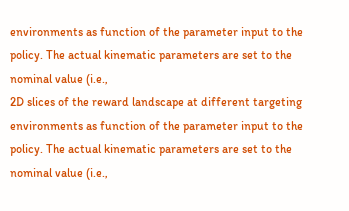environments as function of the parameter input to the policy. The actual kinematic parameters are set to the nominal value (i.e.,
2D slices of the reward landscape at different targeting environments as function of the parameter input to the policy. The actual kinematic parameters are set to the nominal value (i.e.,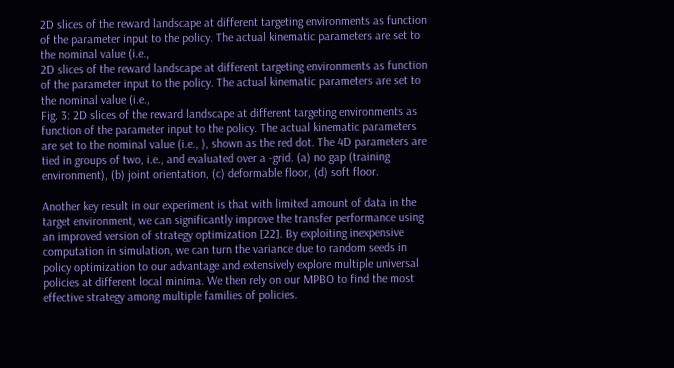2D slices of the reward landscape at different targeting environments as function of the parameter input to the policy. The actual kinematic parameters are set to the nominal value (i.e.,
2D slices of the reward landscape at different targeting environments as function of the parameter input to the policy. The actual kinematic parameters are set to the nominal value (i.e.,
Fig. 3: 2D slices of the reward landscape at different targeting environments as function of the parameter input to the policy. The actual kinematic parameters are set to the nominal value (i.e., ), shown as the red dot. The 4D parameters are tied in groups of two, i.e., and evaluated over a -grid. (a) no gap (training environment), (b) joint orientation, (c) deformable floor, (d) soft floor.

Another key result in our experiment is that with limited amount of data in the target environment, we can significantly improve the transfer performance using an improved version of strategy optimization [22]. By exploiting inexpensive computation in simulation, we can turn the variance due to random seeds in policy optimization to our advantage and extensively explore multiple universal policies at different local minima. We then rely on our MPBO to find the most effective strategy among multiple families of policies.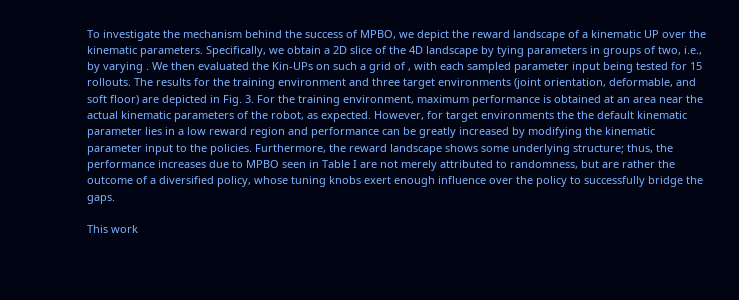To investigate the mechanism behind the success of MPBO, we depict the reward landscape of a kinematic UP over the kinematic parameters. Specifically, we obtain a 2D slice of the 4D landscape by tying parameters in groups of two, i.e., by varying . We then evaluated the Kin-UPs on such a grid of , with each sampled parameter input being tested for 15 rollouts. The results for the training environment and three target environments (joint orientation, deformable, and soft floor) are depicted in Fig. 3. For the training environment, maximum performance is obtained at an area near the actual kinematic parameters of the robot, as expected. However, for target environments the the default kinematic parameter lies in a low reward region and performance can be greatly increased by modifying the kinematic parameter input to the policies. Furthermore, the reward landscape shows some underlying structure; thus, the performance increases due to MPBO seen in Table I are not merely attributed to randomness, but are rather the outcome of a diversified policy, whose tuning knobs exert enough influence over the policy to successfully bridge the gaps.

This work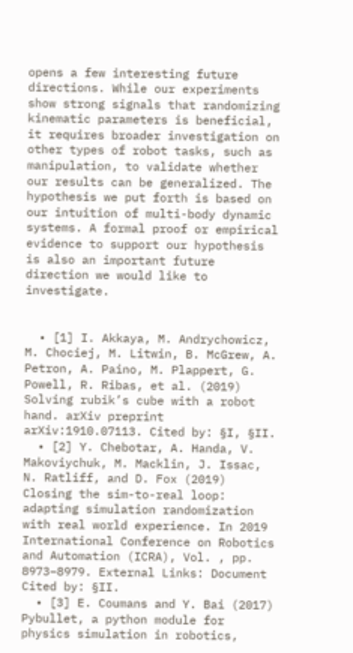opens a few interesting future directions. While our experiments show strong signals that randomizing kinematic parameters is beneficial, it requires broader investigation on other types of robot tasks, such as manipulation, to validate whether our results can be generalized. The hypothesis we put forth is based on our intuition of multi-body dynamic systems. A formal proof or empirical evidence to support our hypothesis is also an important future direction we would like to investigate.


  • [1] I. Akkaya, M. Andrychowicz, M. Chociej, M. Litwin, B. McGrew, A. Petron, A. Paino, M. Plappert, G. Powell, R. Ribas, et al. (2019) Solving rubik’s cube with a robot hand. arXiv preprint arXiv:1910.07113. Cited by: §I, §II.
  • [2] Y. Chebotar, A. Handa, V. Makoviychuk, M. Macklin, J. Issac, N. Ratliff, and D. Fox (2019) Closing the sim-to-real loop: adapting simulation randomization with real world experience. In 2019 International Conference on Robotics and Automation (ICRA), Vol. , pp. 8973–8979. External Links: Document Cited by: §II.
  • [3] E. Coumans and Y. Bai (2017) Pybullet, a python module for physics simulation in robotics,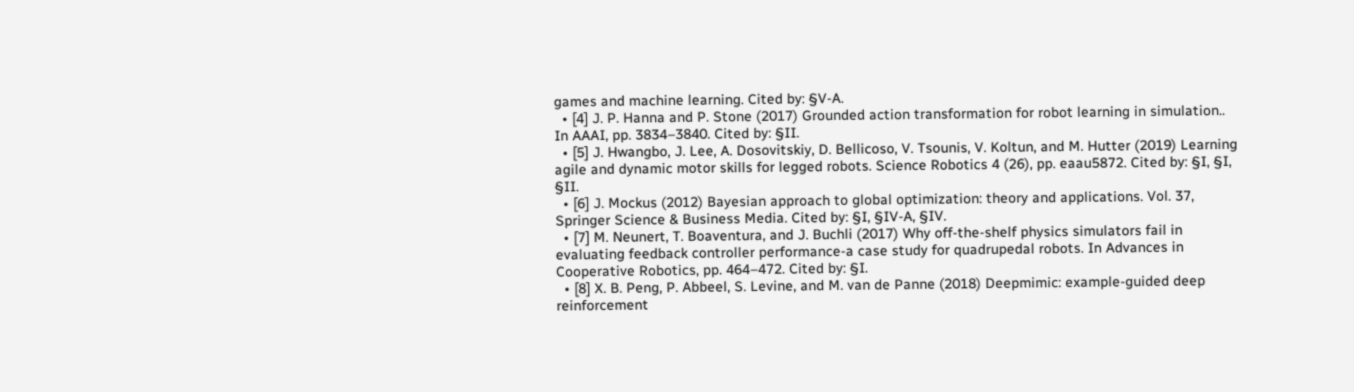games and machine learning. Cited by: §V-A.
  • [4] J. P. Hanna and P. Stone (2017) Grounded action transformation for robot learning in simulation.. In AAAI, pp. 3834–3840. Cited by: §II.
  • [5] J. Hwangbo, J. Lee, A. Dosovitskiy, D. Bellicoso, V. Tsounis, V. Koltun, and M. Hutter (2019) Learning agile and dynamic motor skills for legged robots. Science Robotics 4 (26), pp. eaau5872. Cited by: §I, §I, §II.
  • [6] J. Mockus (2012) Bayesian approach to global optimization: theory and applications. Vol. 37, Springer Science & Business Media. Cited by: §I, §IV-A, §IV.
  • [7] M. Neunert, T. Boaventura, and J. Buchli (2017) Why off-the-shelf physics simulators fail in evaluating feedback controller performance-a case study for quadrupedal robots. In Advances in Cooperative Robotics, pp. 464–472. Cited by: §I.
  • [8] X. B. Peng, P. Abbeel, S. Levine, and M. van de Panne (2018) Deepmimic: example-guided deep reinforcement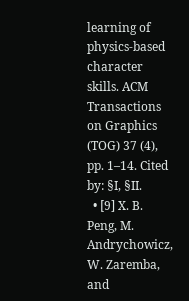learning of physics-based character skills. ACM Transactions on Graphics (TOG) 37 (4), pp. 1–14. Cited by: §I, §II.
  • [9] X. B. Peng, M. Andrychowicz, W. Zaremba, and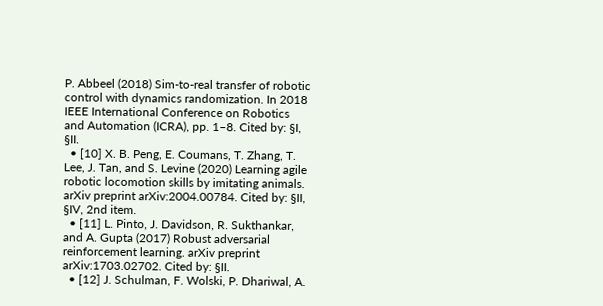P. Abbeel (2018) Sim-to-real transfer of robotic control with dynamics randomization. In 2018 IEEE International Conference on Robotics and Automation (ICRA), pp. 1–8. Cited by: §I, §II.
  • [10] X. B. Peng, E. Coumans, T. Zhang, T. Lee, J. Tan, and S. Levine (2020) Learning agile robotic locomotion skills by imitating animals. arXiv preprint arXiv:2004.00784. Cited by: §II, §IV, 2nd item.
  • [11] L. Pinto, J. Davidson, R. Sukthankar, and A. Gupta (2017) Robust adversarial reinforcement learning. arXiv preprint arXiv:1703.02702. Cited by: §II.
  • [12] J. Schulman, F. Wolski, P. Dhariwal, A.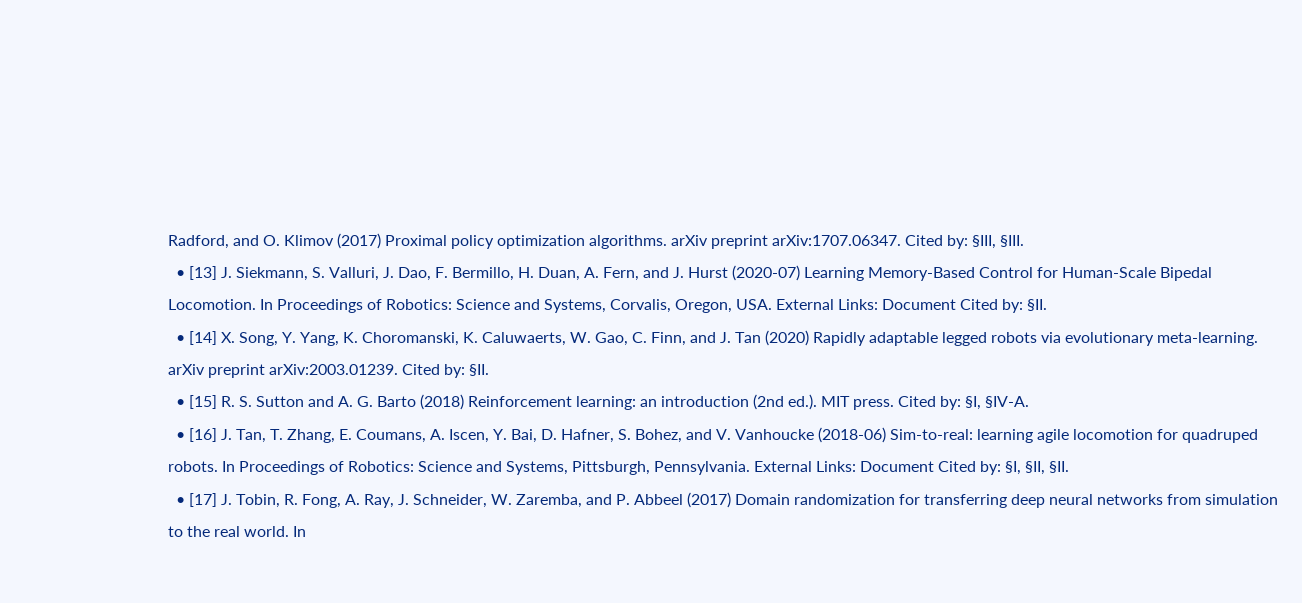Radford, and O. Klimov (2017) Proximal policy optimization algorithms. arXiv preprint arXiv:1707.06347. Cited by: §III, §III.
  • [13] J. Siekmann, S. Valluri, J. Dao, F. Bermillo, H. Duan, A. Fern, and J. Hurst (2020-07) Learning Memory-Based Control for Human-Scale Bipedal Locomotion. In Proceedings of Robotics: Science and Systems, Corvalis, Oregon, USA. External Links: Document Cited by: §II.
  • [14] X. Song, Y. Yang, K. Choromanski, K. Caluwaerts, W. Gao, C. Finn, and J. Tan (2020) Rapidly adaptable legged robots via evolutionary meta-learning. arXiv preprint arXiv:2003.01239. Cited by: §II.
  • [15] R. S. Sutton and A. G. Barto (2018) Reinforcement learning: an introduction (2nd ed.). MIT press. Cited by: §I, §IV-A.
  • [16] J. Tan, T. Zhang, E. Coumans, A. Iscen, Y. Bai, D. Hafner, S. Bohez, and V. Vanhoucke (2018-06) Sim-to-real: learning agile locomotion for quadruped robots. In Proceedings of Robotics: Science and Systems, Pittsburgh, Pennsylvania. External Links: Document Cited by: §I, §II, §II.
  • [17] J. Tobin, R. Fong, A. Ray, J. Schneider, W. Zaremba, and P. Abbeel (2017) Domain randomization for transferring deep neural networks from simulation to the real world. In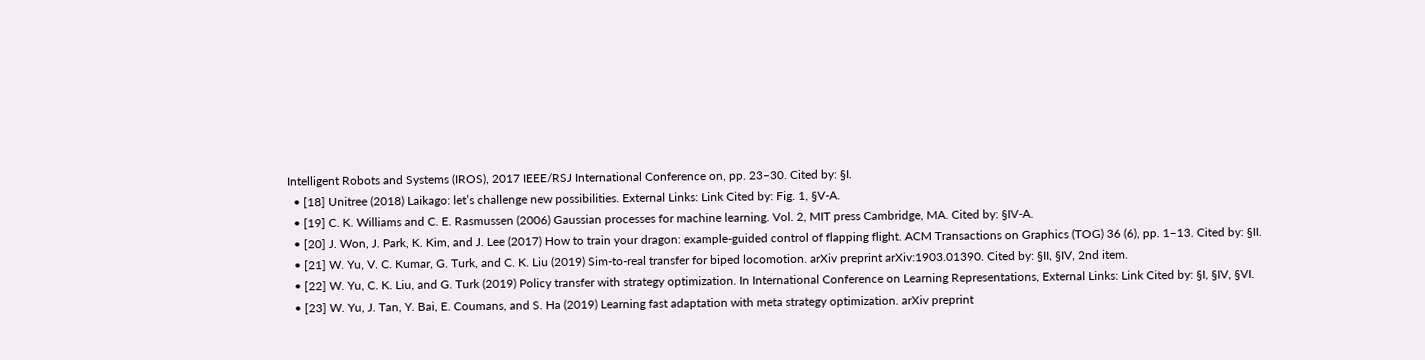Intelligent Robots and Systems (IROS), 2017 IEEE/RSJ International Conference on, pp. 23–30. Cited by: §I.
  • [18] Unitree (2018) Laikago: let’s challenge new possibilities. External Links: Link Cited by: Fig. 1, §V-A.
  • [19] C. K. Williams and C. E. Rasmussen (2006) Gaussian processes for machine learning. Vol. 2, MIT press Cambridge, MA. Cited by: §IV-A.
  • [20] J. Won, J. Park, K. Kim, and J. Lee (2017) How to train your dragon: example-guided control of flapping flight. ACM Transactions on Graphics (TOG) 36 (6), pp. 1–13. Cited by: §II.
  • [21] W. Yu, V. C. Kumar, G. Turk, and C. K. Liu (2019) Sim-to-real transfer for biped locomotion. arXiv preprint arXiv:1903.01390. Cited by: §II, §IV, 2nd item.
  • [22] W. Yu, C. K. Liu, and G. Turk (2019) Policy transfer with strategy optimization. In International Conference on Learning Representations, External Links: Link Cited by: §I, §IV, §VI.
  • [23] W. Yu, J. Tan, Y. Bai, E. Coumans, and S. Ha (2019) Learning fast adaptation with meta strategy optimization. arXiv preprint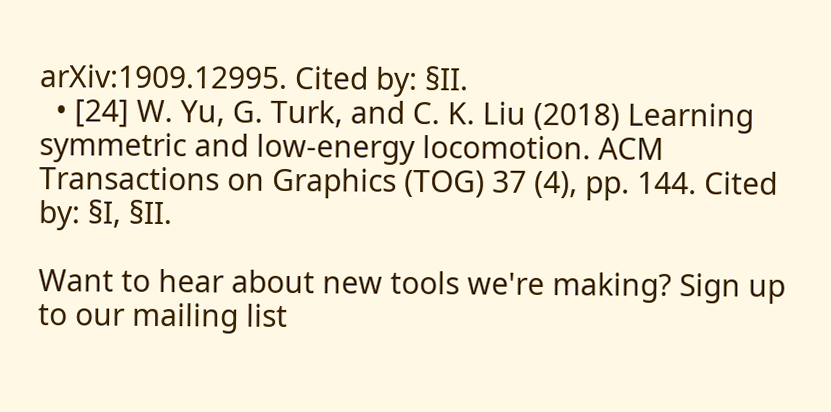arXiv:1909.12995. Cited by: §II.
  • [24] W. Yu, G. Turk, and C. K. Liu (2018) Learning symmetric and low-energy locomotion. ACM Transactions on Graphics (TOG) 37 (4), pp. 144. Cited by: §I, §II.

Want to hear about new tools we're making? Sign up to our mailing list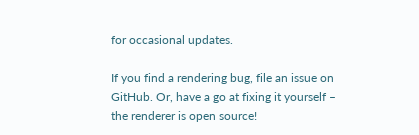for occasional updates.

If you find a rendering bug, file an issue on GitHub. Or, have a go at fixing it yourself – the renderer is open source!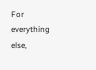For everything else,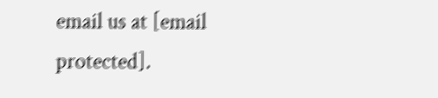email us at [email protected].